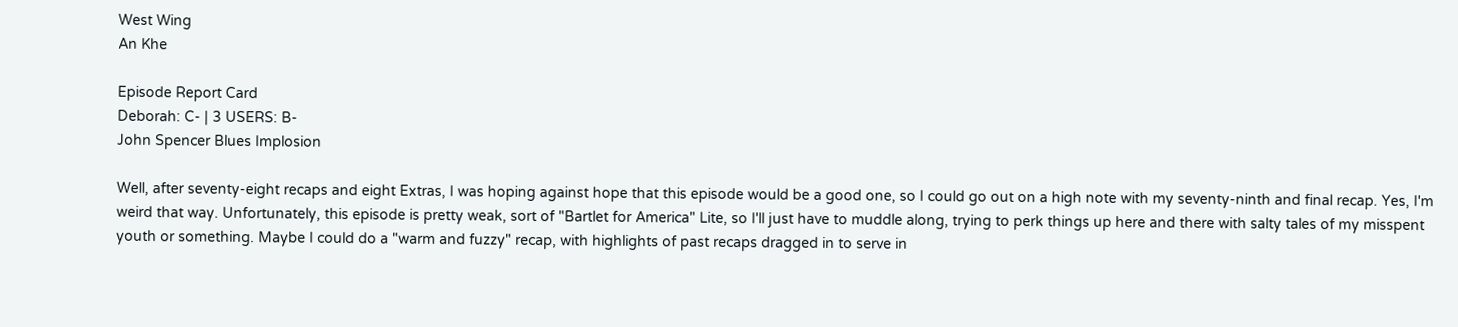West Wing
An Khe

Episode Report Card
Deborah: C- | 3 USERS: B-
John Spencer Blues Implosion

Well, after seventy-eight recaps and eight Extras, I was hoping against hope that this episode would be a good one, so I could go out on a high note with my seventy-ninth and final recap. Yes, I'm weird that way. Unfortunately, this episode is pretty weak, sort of "Bartlet for America" Lite, so I'll just have to muddle along, trying to perk things up here and there with salty tales of my misspent youth or something. Maybe I could do a "warm and fuzzy" recap, with highlights of past recaps dragged in to serve in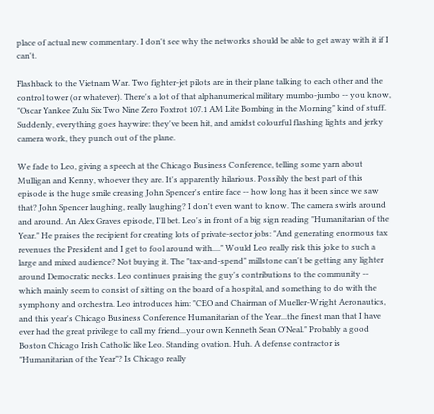place of actual new commentary. I don't see why the networks should be able to get away with it if I can't.

Flashback to the Vietnam War. Two fighter-jet pilots are in their plane talking to each other and the control tower (or whatever). There's a lot of that alphanumerical military mumbo-jumbo -- you know, "Oscar Yankee Zulu Six Two Nine Zero Foxtrot 107.1 AM Lite Bombing in the Morning" kind of stuff. Suddenly, everything goes haywire: they've been hit, and amidst colourful flashing lights and jerky camera work, they punch out of the plane.

We fade to Leo, giving a speech at the Chicago Business Conference, telling some yarn about Mulligan and Kenny, whoever they are. It's apparently hilarious. Possibly the best part of this episode is the huge smile creasing John Spencer's entire face -- how long has it been since we saw that? John Spencer laughing, really laughing? I don't even want to know. The camera swirls around and around. An Alex Graves episode, I'll bet. Leo's in front of a big sign reading "Humanitarian of the Year." He praises the recipient for creating lots of private-sector jobs: "And generating enormous tax revenues the President and I get to fool around with...." Would Leo really risk this joke to such a large and mixed audience? Not buying it. The "tax-and-spend" millstone can't be getting any lighter around Democratic necks. Leo continues praising the guy's contributions to the community -- which mainly seem to consist of sitting on the board of a hospital, and something to do with the symphony and orchestra. Leo introduces him: "CEO and Chairman of Mueller-Wright Aeronautics, and this year's Chicago Business Conference Humanitarian of the Year...the finest man that I have ever had the great privilege to call my friend...your own Kenneth Sean O'Neal." Probably a good Boston Chicago Irish Catholic like Leo. Standing ovation. Huh. A defense contractor is "Humanitarian of the Year"? Is Chicago really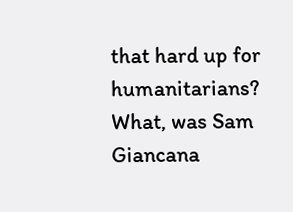that hard up for humanitarians? What, was Sam Giancana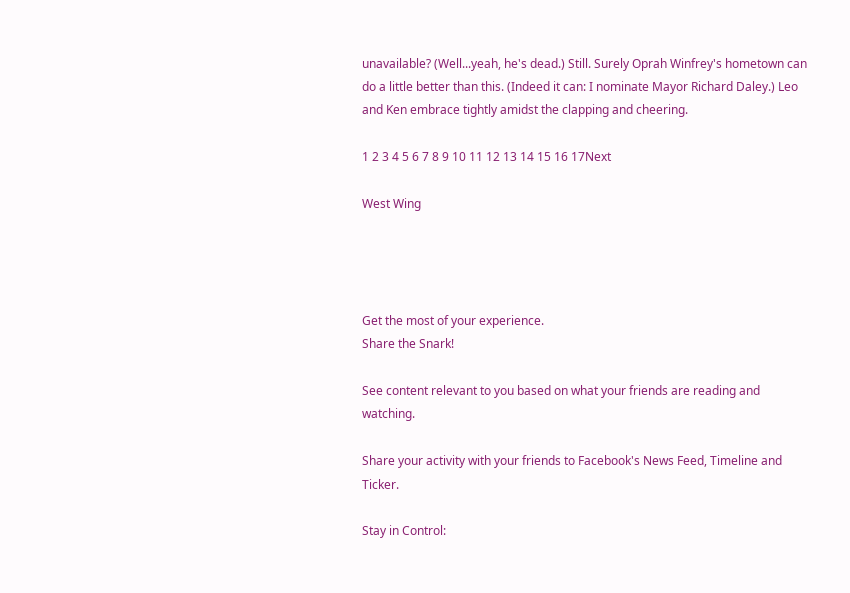unavailable? (Well...yeah, he's dead.) Still. Surely Oprah Winfrey's hometown can do a little better than this. (Indeed it can: I nominate Mayor Richard Daley.) Leo and Ken embrace tightly amidst the clapping and cheering.

1 2 3 4 5 6 7 8 9 10 11 12 13 14 15 16 17Next

West Wing




Get the most of your experience.
Share the Snark!

See content relevant to you based on what your friends are reading and watching.

Share your activity with your friends to Facebook's News Feed, Timeline and Ticker.

Stay in Control: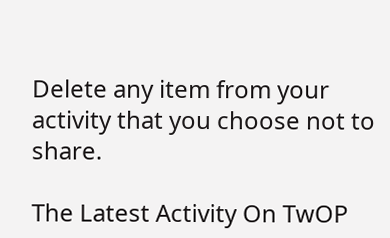Delete any item from your activity that you choose not to share.

The Latest Activity On TwOP